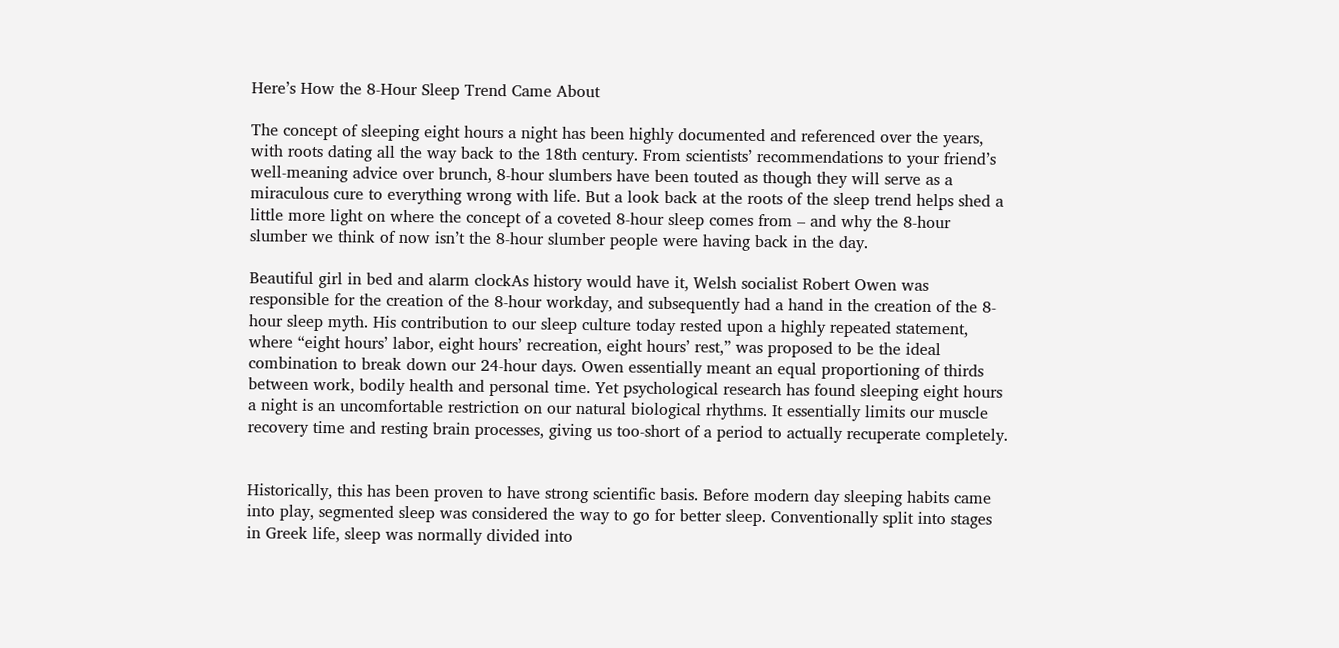Here’s How the 8-Hour Sleep Trend Came About

The concept of sleeping eight hours a night has been highly documented and referenced over the years, with roots dating all the way back to the 18th century. From scientists’ recommendations to your friend’s well-meaning advice over brunch, 8-hour slumbers have been touted as though they will serve as a miraculous cure to everything wrong with life. But a look back at the roots of the sleep trend helps shed a little more light on where the concept of a coveted 8-hour sleep comes from – and why the 8-hour slumber we think of now isn’t the 8-hour slumber people were having back in the day.

Beautiful girl in bed and alarm clockAs history would have it, Welsh socialist Robert Owen was responsible for the creation of the 8-hour workday, and subsequently had a hand in the creation of the 8-hour sleep myth. His contribution to our sleep culture today rested upon a highly repeated statement, where “eight hours’ labor, eight hours’ recreation, eight hours’ rest,” was proposed to be the ideal combination to break down our 24-hour days. Owen essentially meant an equal proportioning of thirds between work, bodily health and personal time. Yet psychological research has found sleeping eight hours a night is an uncomfortable restriction on our natural biological rhythms. It essentially limits our muscle recovery time and resting brain processes, giving us too-short of a period to actually recuperate completely.


Historically, this has been proven to have strong scientific basis. Before modern day sleeping habits came into play, segmented sleep was considered the way to go for better sleep. Conventionally split into stages in Greek life, sleep was normally divided into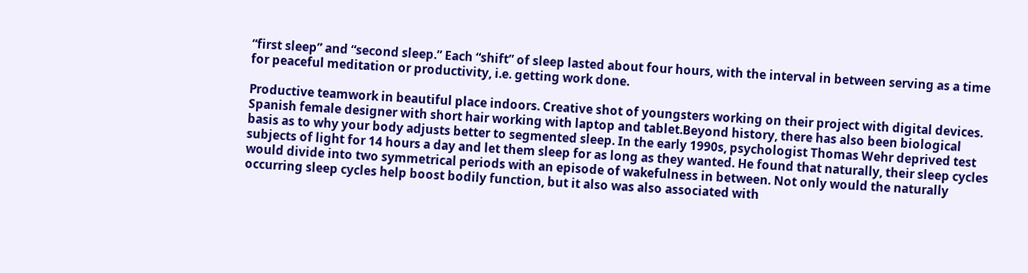“first sleep” and “second sleep.” Each “shift” of sleep lasted about four hours, with the interval in between serving as a time for peaceful meditation or productivity, i.e. getting work done.

Productive teamwork in beautiful place indoors. Creative shot of youngsters working on their project with digital devices. Spanish female designer with short hair working with laptop and tablet.Beyond history, there has also been biological basis as to why your body adjusts better to segmented sleep. In the early 1990s, psychologist Thomas Wehr deprived test subjects of light for 14 hours a day and let them sleep for as long as they wanted. He found that naturally, their sleep cycles would divide into two symmetrical periods with an episode of wakefulness in between. Not only would the naturally occurring sleep cycles help boost bodily function, but it also was also associated with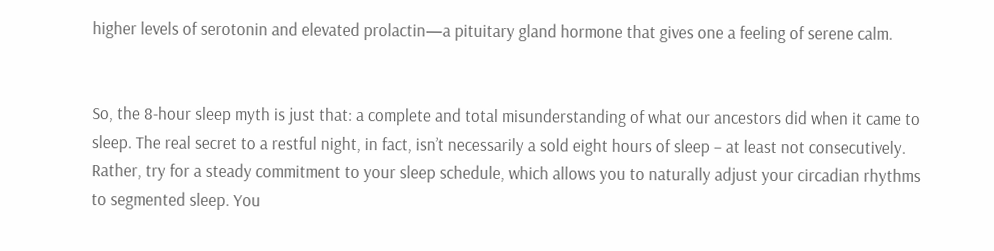higher levels of serotonin and elevated prolactin—a pituitary gland hormone that gives one a feeling of serene calm.


So, the 8-hour sleep myth is just that: a complete and total misunderstanding of what our ancestors did when it came to sleep. The real secret to a restful night, in fact, isn’t necessarily a sold eight hours of sleep – at least not consecutively. Rather, try for a steady commitment to your sleep schedule, which allows you to naturally adjust your circadian rhythms to segmented sleep. You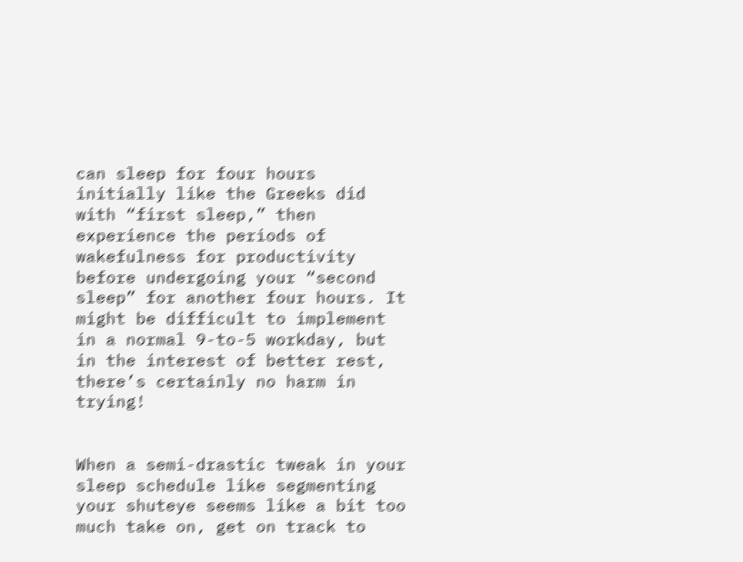can sleep for four hours initially like the Greeks did with “first sleep,” then experience the periods of wakefulness for productivity before undergoing your “second sleep” for another four hours. It might be difficult to implement in a normal 9-to-5 workday, but in the interest of better rest, there’s certainly no harm in trying!


When a semi-drastic tweak in your sleep schedule like segmenting your shuteye seems like a bit too much take on, get on track to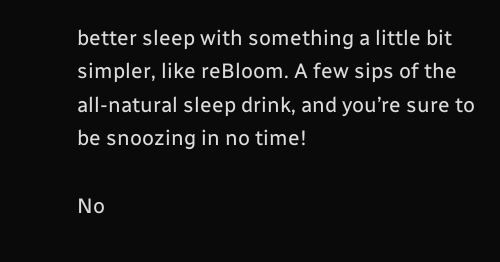better sleep with something a little bit simpler, like reBloom. A few sips of the all-natural sleep drink, and you’re sure to be snoozing in no time!

No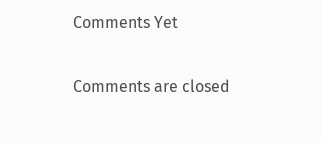Comments Yet

Comments are closed